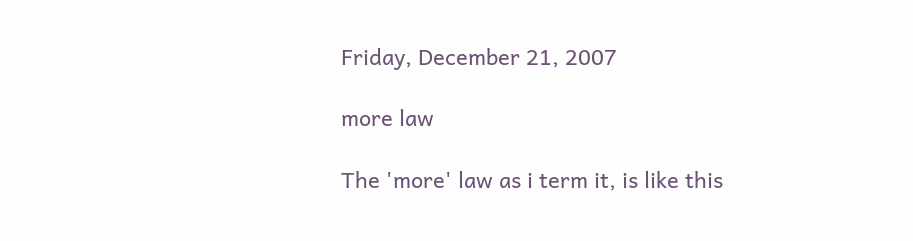Friday, December 21, 2007

more law

The 'more' law as i term it, is like this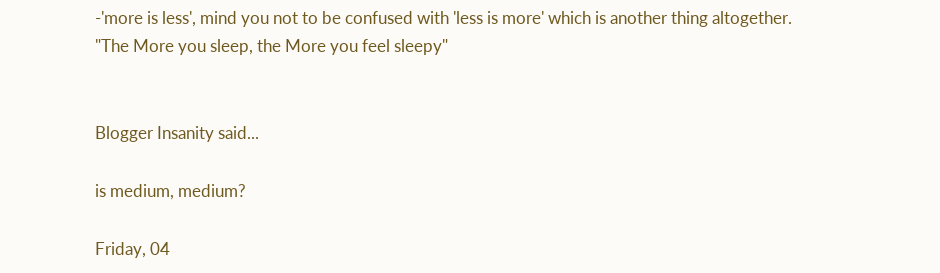-'more is less', mind you not to be confused with 'less is more' which is another thing altogether.
"The More you sleep, the More you feel sleepy"


Blogger Insanity said...

is medium, medium?

Friday, 04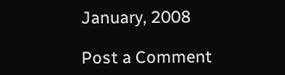January, 2008

Post a Comment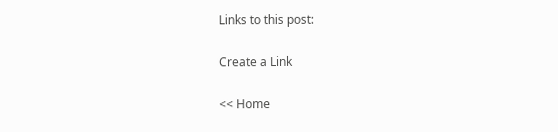Links to this post:

Create a Link

<< Home